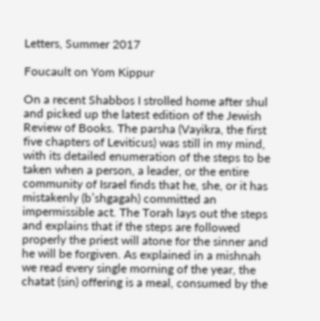Letters, Summer 2017

Foucault on Yom Kippur

On a recent Shabbos I strolled home after shul and picked up the latest edition of the Jewish Review of Books. The parsha (Vayikra, the first five chapters of Leviticus) was still in my mind, with its detailed enumeration of the steps to be taken when a person, a leader, or the entire community of Israel finds that he, she, or it has mistakenly (b’shgagah) committed an impermissible act. The Torah lays out the steps and explains that if the steps are followed properly the priest will atone for the sinner and he will be forgiven. As explained in a mishnah we read every single morning of the year, the chatat (sin) offering is a meal, consumed by the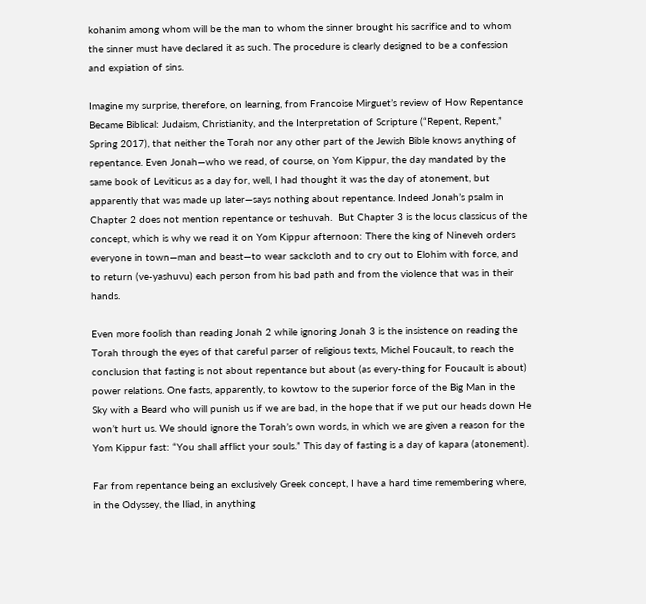kohanim among whom will be the man to whom the sinner brought his sacrifice and to whom the sinner must have declared it as such. The procedure is clearly designed to be a confession and expiation of sins.

Imagine my surprise, therefore, on learning, from Francoise Mirguet’s review of How Repentance Became Biblical: Judaism, Christianity, and the Interpretation of Scripture (“Repent, Repent,” Spring 2017), that neither the Torah nor any other part of the Jewish Bible knows anything of repentance. Even Jonah—who we read, of course, on Yom Kippur, the day mandated by the same book of Leviticus as a day for, well, I had thought it was the day of atonement, but apparently that was made up later—says nothing about repentance. Indeed Jonah’s psalm in Chapter 2 does not mention repentance or teshuvah.  But Chapter 3 is the locus classicus of the concept, which is why we read it on Yom Kippur afternoon: There the king of Nineveh orders everyone in town—man and beast—to wear sackcloth and to cry out to Elohim with force, and to return (ve-yashuvu) each person from his bad path and from the violence that was in their hands.

Even more foolish than reading Jonah 2 while ignoring Jonah 3 is the insistence on reading the Torah through the eyes of that careful parser of religious texts, Michel Foucault, to reach the conclusion that fasting is not about repentance but about (as every-thing for Foucault is about) power relations. One fasts, apparently, to kowtow to the superior force of the Big Man in the Sky with a Beard who will punish us if we are bad, in the hope that if we put our heads down He won’t hurt us. We should ignore the Torah’s own words, in which we are given a reason for the Yom Kippur fast: “You shall afflict your souls.” This day of fasting is a day of kapara (atonement).

Far from repentance being an exclusively Greek concept, I have a hard time remembering where, in the Odyssey, the Iliad, in anything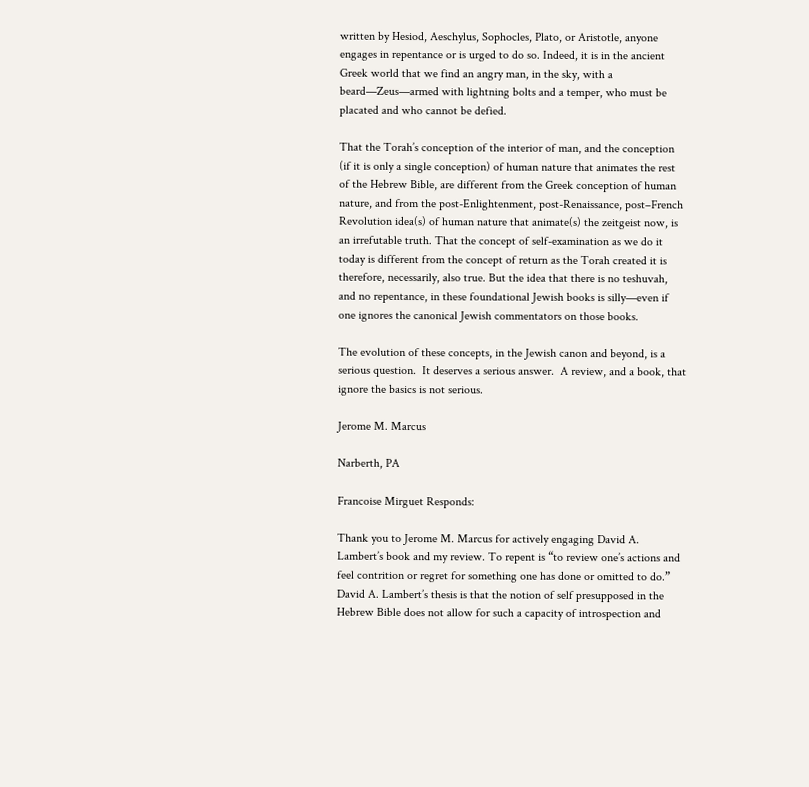written by Hesiod, Aeschylus, Sophocles, Plato, or Aristotle, anyone engages in repentance or is urged to do so. Indeed, it is in the ancient Greek world that we find an angry man, in the sky, with a beard—Zeus—armed with lightning bolts and a temper, who must be placated and who cannot be defied.

That the Torah’s conception of the interior of man, and the conception (if it is only a single conception) of human nature that animates the rest of the Hebrew Bible, are different from the Greek conception of human nature, and from the post-Enlightenment, post-Renaissance, post–French Revolution idea(s) of human nature that animate(s) the zeitgeist now, is an irrefutable truth. That the concept of self-examination as we do it today is different from the concept of return as the Torah created it is therefore, necessarily, also true. But the idea that there is no teshuvah, and no repentance, in these foundational Jewish books is silly—even if one ignores the canonical Jewish commentators on those books.

The evolution of these concepts, in the Jewish canon and beyond, is a serious question.  It deserves a serious answer.  A review, and a book, that ignore the basics is not serious.

Jerome M. Marcus

Narberth, PA

Francoise Mirguet Responds:

Thank you to Jerome M. Marcus for actively engaging David A. Lambert’s book and my review. To repent is “to review one’s actions and feel contrition or regret for something one has done or omitted to do.” David A. Lambert’s thesis is that the notion of self presupposed in the Hebrew Bible does not allow for such a capacity of introspection and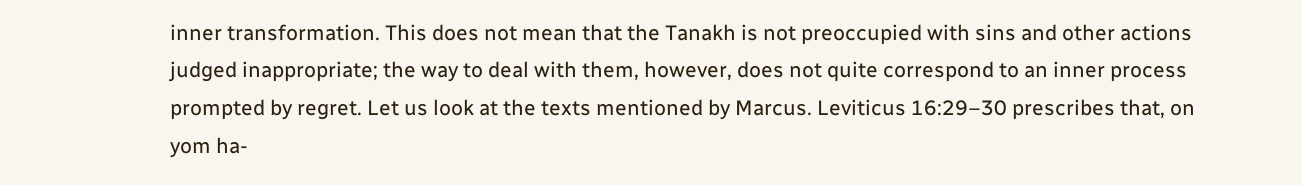inner transformation. This does not mean that the Tanakh is not preoccupied with sins and other actions judged inappropriate; the way to deal with them, however, does not quite correspond to an inner process prompted by regret. Let us look at the texts mentioned by Marcus. Leviticus 16:29–30 prescribes that, on yom ha-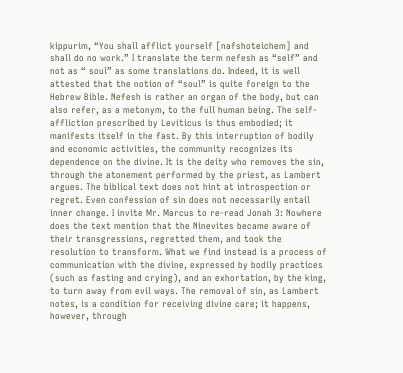kippurim, “You shall afflict yourself [nafshoteichem] and shall do no work.” I translate the term nefesh as “self” and not as “ soul” as some translations do. Indeed, it is well attested that the notion of “soul” is quite foreign to the Hebrew Bible. Nefesh is rather an organ of the body, but can also refer, as a metonym, to the full human being. The self-affliction prescribed by Leviticus is thus embodied; it manifests itself in the fast. By this interruption of bodily and economic activities, the community recognizes its dependence on the divine. It is the deity who removes the sin, through the atonement performed by the priest, as Lambert argues. The biblical text does not hint at introspection or regret. Even confession of sin does not necessarily entail inner change. I invite Mr. Marcus to re-read Jonah 3: Nowhere does the text mention that the Ninevites became aware of their transgressions, regretted them, and took the resolution to transform. What we find instead is a process of communication with the divine, expressed by bodily practices (such as fasting and crying), and an exhortation, by the king, to turn away from evil ways. The removal of sin, as Lambert notes, is a condition for receiving divine care; it happens, however, through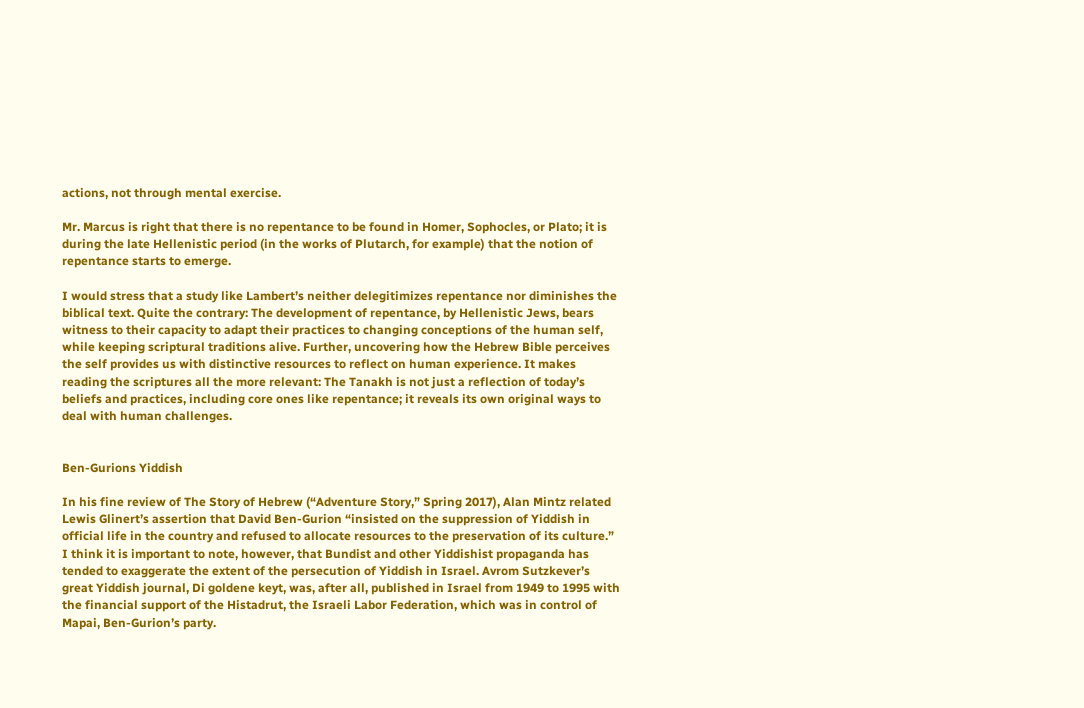actions, not through mental exercise.

Mr. Marcus is right that there is no repentance to be found in Homer, Sophocles, or Plato; it is during the late Hellenistic period (in the works of Plutarch, for example) that the notion of repentance starts to emerge.

I would stress that a study like Lambert’s neither delegitimizes repentance nor diminishes the biblical text. Quite the contrary: The development of repentance, by Hellenistic Jews, bears witness to their capacity to adapt their practices to changing conceptions of the human self, while keeping scriptural traditions alive. Further, uncovering how the Hebrew Bible perceives the self provides us with distinctive resources to reflect on human experience. It makes reading the scriptures all the more relevant: The Tanakh is not just a reflection of today’s beliefs and practices, including core ones like repentance; it reveals its own original ways to deal with human challenges.


Ben-Gurions Yiddish

In his fine review of The Story of Hebrew (“Adventure Story,” Spring 2017), Alan Mintz related Lewis Glinert’s assertion that David Ben-Gurion “insisted on the suppression of Yiddish in official life in the country and refused to allocate resources to the preservation of its culture.” I think it is important to note, however, that Bundist and other Yiddishist propaganda has tended to exaggerate the extent of the persecution of Yiddish in Israel. Avrom Sutzkever’s great Yiddish journal, Di goldene keyt, was, after all, published in Israel from 1949 to 1995 with the financial support of the Histadrut, the Israeli Labor Federation, which was in control of Mapai, Ben-Gurion’s party.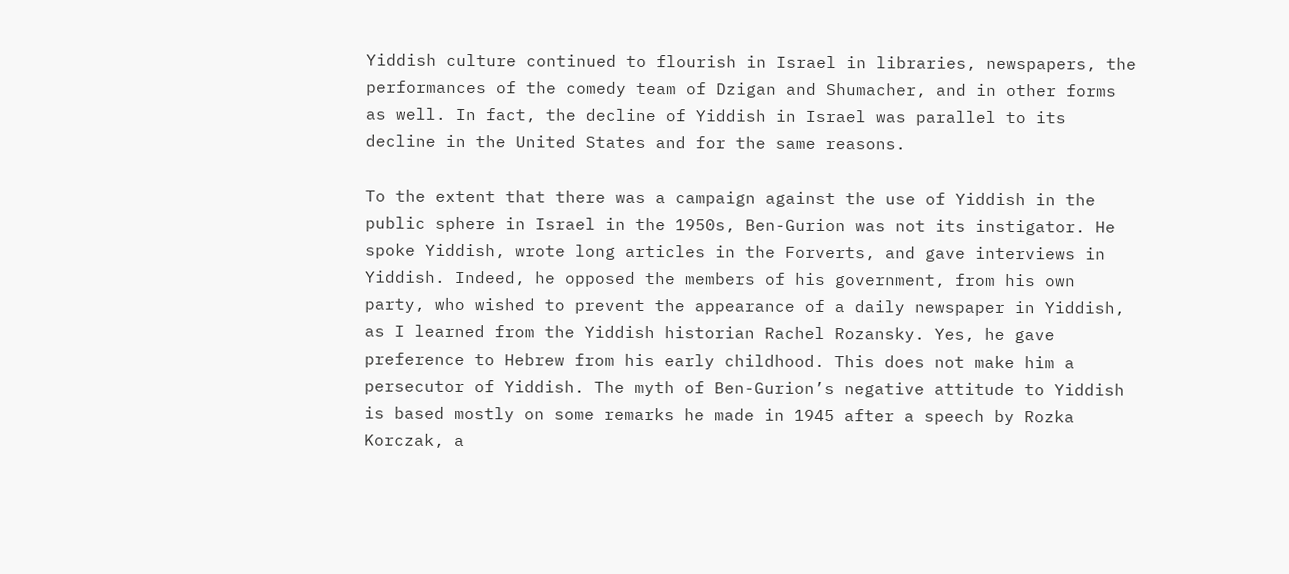Yiddish culture continued to flourish in Israel in libraries, newspapers, the performances of the comedy team of Dzigan and Shumacher, and in other forms as well. In fact, the decline of Yiddish in Israel was parallel to its decline in the United States and for the same reasons.

To the extent that there was a campaign against the use of Yiddish in the public sphere in Israel in the 1950s, Ben-Gurion was not its instigator. He spoke Yiddish, wrote long articles in the Forverts, and gave interviews in Yiddish. Indeed, he opposed the members of his government, from his own party, who wished to prevent the appearance of a daily newspaper in Yiddish, as I learned from the Yiddish historian Rachel Rozansky. Yes, he gave preference to Hebrew from his early childhood. This does not make him a persecutor of Yiddish. The myth of Ben-Gurion’s negative attitude to Yiddish is based mostly on some remarks he made in 1945 after a speech by Rozka Korczak, a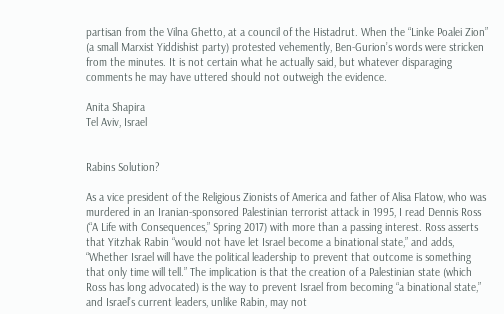partisan from the Vilna Ghetto, at a council of the Histadrut. When the “Linke Poalei Zion” (a small Marxist Yiddishist party) protested vehemently, Ben-Gurion’s words were stricken from the minutes. It is not certain what he actually said, but whatever disparaging comments he may have uttered should not outweigh the evidence.

Anita Shapira
Tel Aviv, Israel


Rabins Solution?

As a vice president of the Religious Zionists of America and father of Alisa Flatow, who was murdered in an Iranian-sponsored Palestinian terrorist attack in 1995, I read Dennis Ross (“A Life with Consequences,” Spring 2017) with more than a passing interest. Ross asserts that Yitzhak Rabin “would not have let Israel become a binational state,” and adds, “Whether Israel will have the political leadership to prevent that outcome is something that only time will tell.” The implication is that the creation of a Palestinian state (which Ross has long advocated) is the way to prevent Israel from becoming “a binational state,” and Israel’s current leaders, unlike Rabin, may not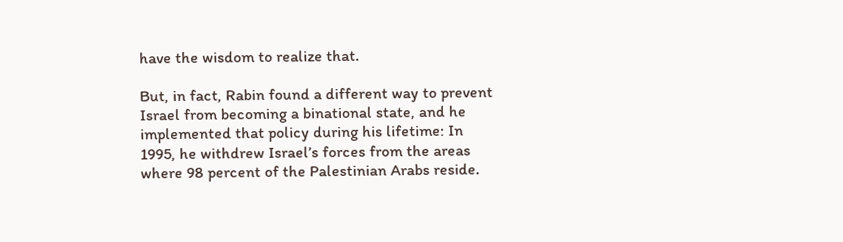have the wisdom to realize that.

But, in fact, Rabin found a different way to prevent Israel from becoming a binational state, and he implemented that policy during his lifetime: In 1995, he withdrew Israel’s forces from the areas where 98 percent of the Palestinian Arabs reside.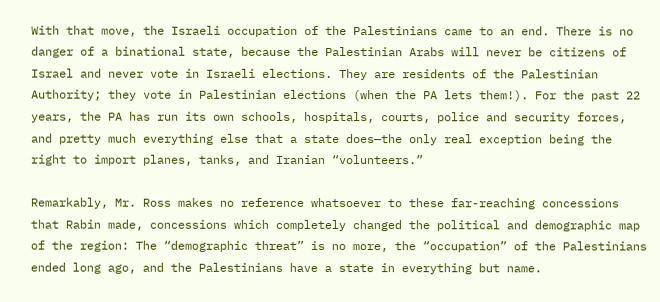With that move, the Israeli occupation of the Palestinians came to an end. There is no danger of a binational state, because the Palestinian Arabs will never be citizens of Israel and never vote in Israeli elections. They are residents of the Palestinian Authority; they vote in Palestinian elections (when the PA lets them!). For the past 22 years, the PA has run its own schools, hospitals, courts, police and security forces, and pretty much everything else that a state does—the only real exception being the right to import planes, tanks, and Iranian “volunteers.”

Remarkably, Mr. Ross makes no reference whatsoever to these far-reaching concessions that Rabin made, concessions which completely changed the political and demographic map of the region: The “demographic threat” is no more, the “occupation” of the Palestinians ended long ago, and the Palestinians have a state in everything but name.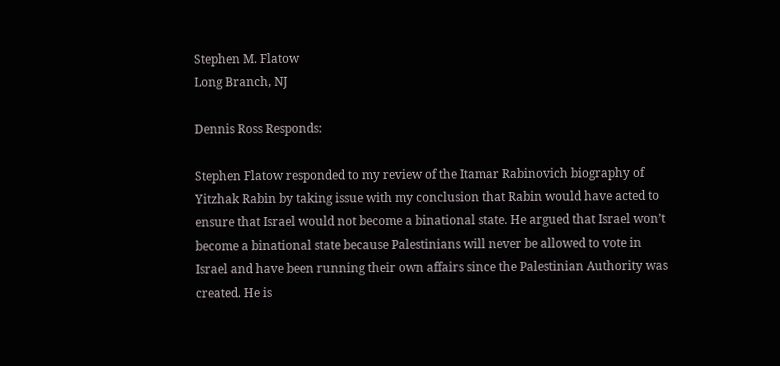Stephen M. Flatow
Long Branch, NJ

Dennis Ross Responds:

Stephen Flatow responded to my review of the Itamar Rabinovich biography of Yitzhak Rabin by taking issue with my conclusion that Rabin would have acted to ensure that Israel would not become a binational state. He argued that Israel won’t become a binational state because Palestinians will never be allowed to vote in Israel and have been running their own affairs since the Palestinian Authority was created. He is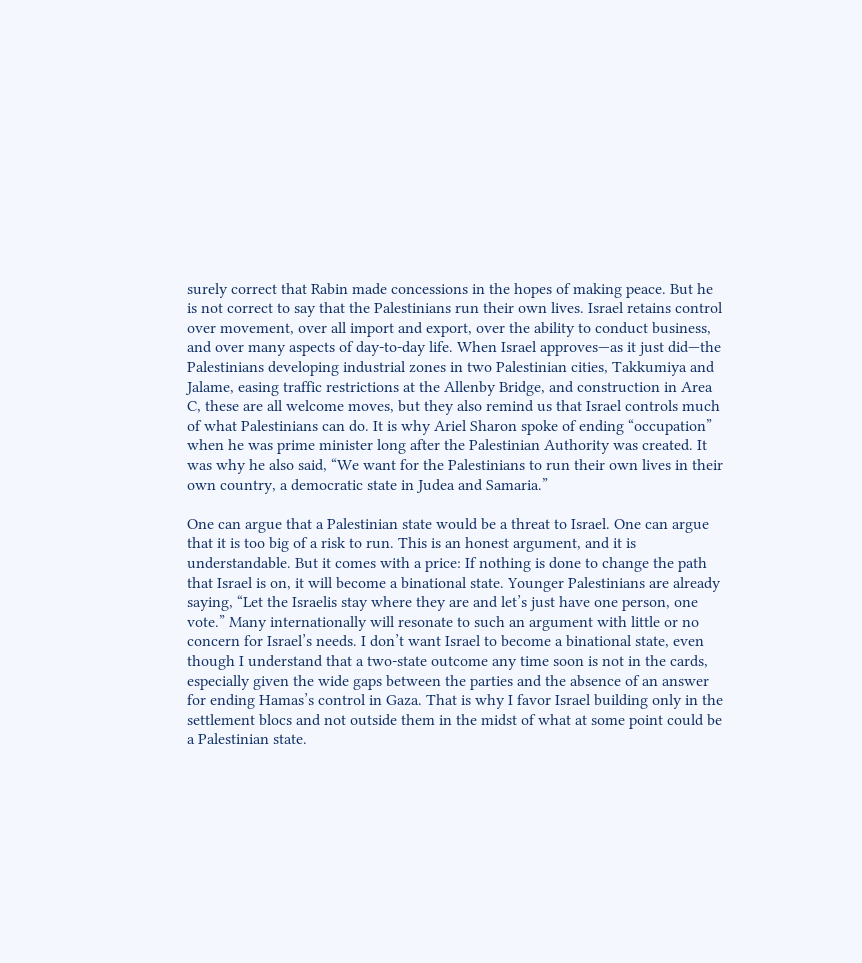surely correct that Rabin made concessions in the hopes of making peace. But he is not correct to say that the Palestinians run their own lives. Israel retains control over movement, over all import and export, over the ability to conduct business, and over many aspects of day-to-day life. When Israel approves—as it just did—the Palestinians developing industrial zones in two Palestinian cities, Takkumiya and Jalame, easing traffic restrictions at the Allenby Bridge, and construction in Area C, these are all welcome moves, but they also remind us that Israel controls much of what Palestinians can do. It is why Ariel Sharon spoke of ending “occupation” when he was prime minister long after the Palestinian Authority was created. It was why he also said, “We want for the Palestinians to run their own lives in their own country, a democratic state in Judea and Samaria.”

One can argue that a Palestinian state would be a threat to Israel. One can argue that it is too big of a risk to run. This is an honest argument, and it is understandable. But it comes with a price: If nothing is done to change the path that Israel is on, it will become a binational state. Younger Palestinians are already saying, “Let the Israelis stay where they are and let’s just have one person, one vote.” Many internationally will resonate to such an argument with little or no concern for Israel’s needs. I don’t want Israel to become a binational state, even though I understand that a two-state outcome any time soon is not in the cards, especially given the wide gaps between the parties and the absence of an answer for ending Hamas’s control in Gaza. That is why I favor Israel building only in the settlement blocs and not outside them in the midst of what at some point could be a Palestinian state.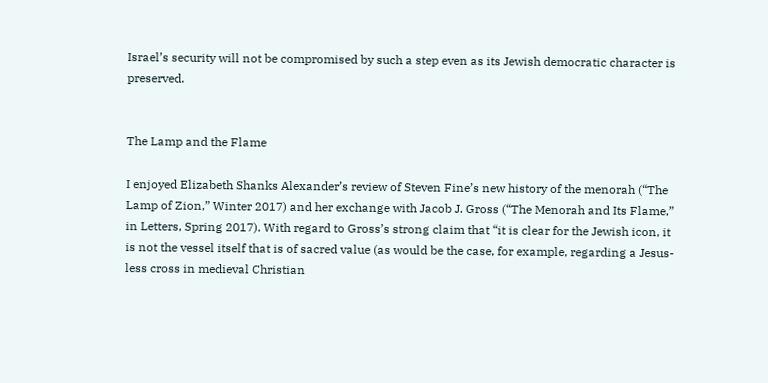Israel’s security will not be compromised by such a step even as its Jewish democratic character is preserved.


The Lamp and the Flame

I enjoyed Elizabeth Shanks Alexander’s review of Steven Fine’s new history of the menorah (“The Lamp of Zion,” Winter 2017) and her exchange with Jacob J. Gross (“The Menorah and Its Flame,” in Letters, Spring 2017). With regard to Gross’s strong claim that “it is clear for the Jewish icon, it is not the vessel itself that is of sacred value (as would be the case, for example, regarding a Jesus-less cross in medieval Christian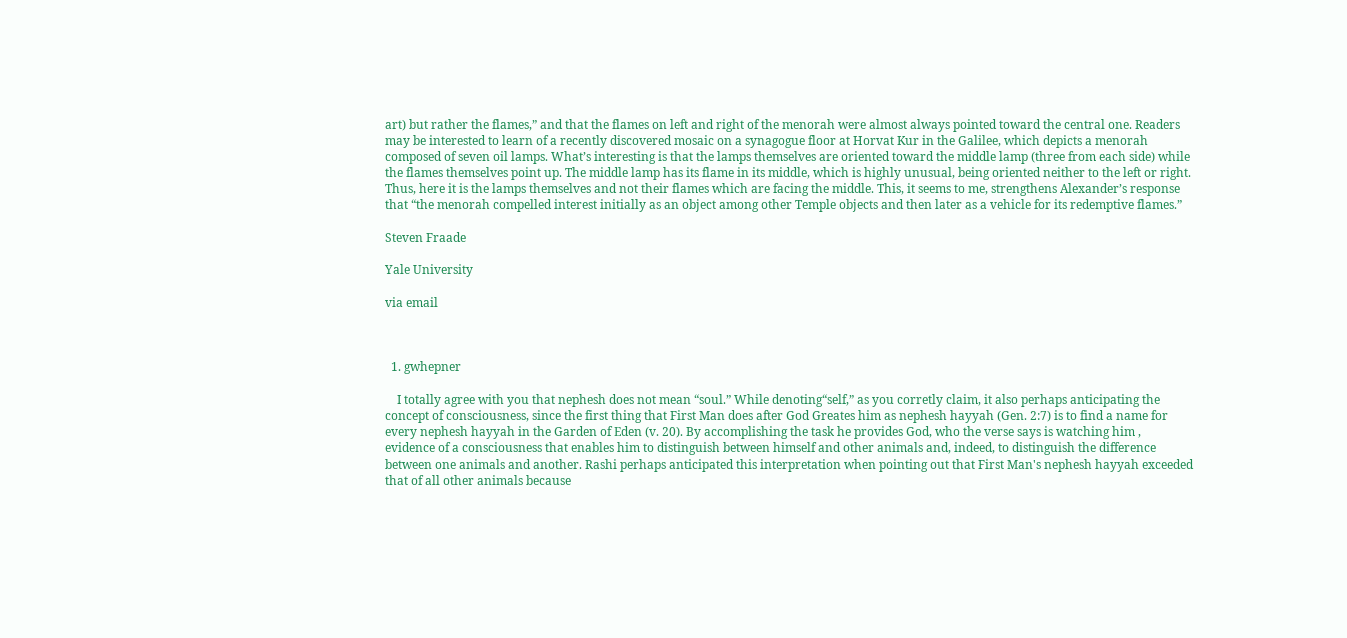art) but rather the flames,” and that the flames on left and right of the menorah were almost always pointed toward the central one. Readers may be interested to learn of a recently discovered mosaic on a synagogue floor at Horvat Kur in the Galilee, which depicts a menorah composed of seven oil lamps. What’s interesting is that the lamps themselves are oriented toward the middle lamp (three from each side) while the flames themselves point up. The middle lamp has its flame in its middle, which is highly unusual, being oriented neither to the left or right. Thus, here it is the lamps themselves and not their flames which are facing the middle. This, it seems to me, strengthens Alexander’s response that “the menorah compelled interest initially as an object among other Temple objects and then later as a vehicle for its redemptive flames.”

Steven Fraade

Yale University

via email



  1. gwhepner

    I totally agree with you that nephesh does not mean “soul.” While denoting“self,” as you corretly claim, it also perhaps anticipating the concept of consciousness, since the first thing that First Man does after God Greates him as nephesh hayyah (Gen. 2:7) is to find a name for every nephesh hayyah in the Garden of Eden (v. 20). By accomplishing the task he provides God, who the verse says is watching him , evidence of a consciousness that enables him to distinguish between himself and other animals and, indeed, to distinguish the difference between one animals and another. Rashi perhaps anticipated this interpretation when pointing out that First Man's nephesh hayyah exceeded that of all other animals because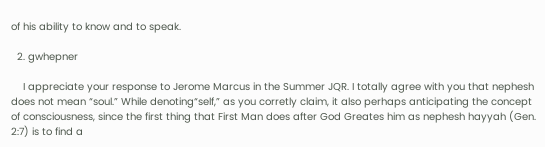of his ability to know and to speak.

  2. gwhepner

    I appreciate your response to Jerome Marcus in the Summer JQR. I totally agree with you that nephesh does not mean “soul.” While denoting“self,” as you corretly claim, it also perhaps anticipating the concept of consciousness, since the first thing that First Man does after God Greates him as nephesh hayyah (Gen. 2:7) is to find a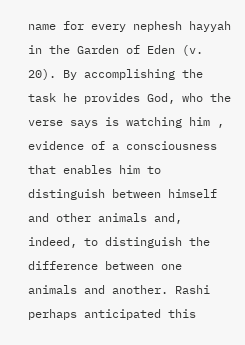name for every nephesh hayyah in the Garden of Eden (v. 20). By accomplishing the task he provides God, who the verse says is watching him , evidence of a consciousness that enables him to distinguish between himself and other animals and, indeed, to distinguish the difference between one animals and another. Rashi perhaps anticipated this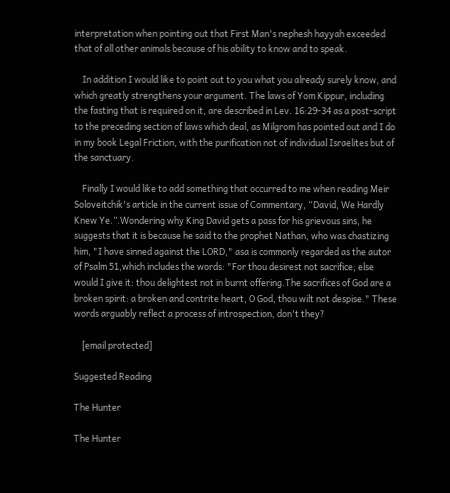interpretation when pointing out that First Man's nephesh hayyah exceeded that of all other animals because of his ability to know and to speak.

    In addition I would like to point out to you what you already surely know, and which greatly strengthens your argument. The laws of Yom Kippur, including the fasting that is required on it, are described in Lev. 16:29-34 as a post-script to the preceding section of laws which deal, as Milgrom has pointed out and I do in my book Legal Friction, with the purification not of individual Israelites but of the sanctuary.

    Finally I would like to add something that occurred to me when reading Meir Soloveitchik's article in the current issue of Commentary, “David, We Hardly Knew Ye.”.Wondering why King David gets a pass for his grievous sins, he suggests that it is because he said to the prophet Nathan, who was chastizing him, "I have sinned against the LORD," asa is commonly regarded as the autor of Psalm 51,which includes the words: "For thou desirest not sacrifice; else would I give it: thou delightest not in burnt offering.The sacrifices of God are a broken spirit: a broken and contrite heart, O God, thou wilt not despise." These words arguably reflect a process of introspection, don't they?

    [email protected]

Suggested Reading

The Hunter

The Hunter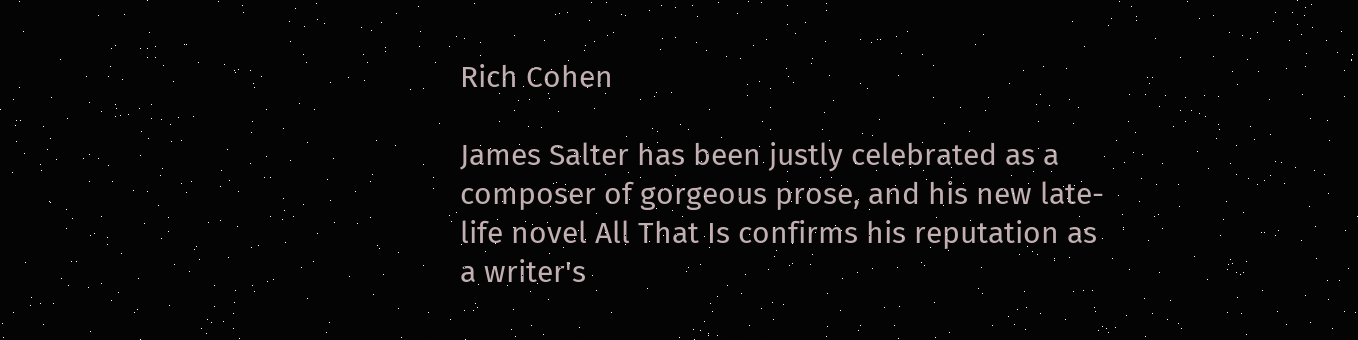Rich Cohen

James Salter has been justly celebrated as a composer of gorgeous prose, and his new late-life novel All That Is confirms his reputation as a writer's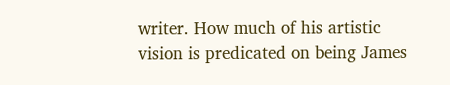writer. How much of his artistic vision is predicated on being James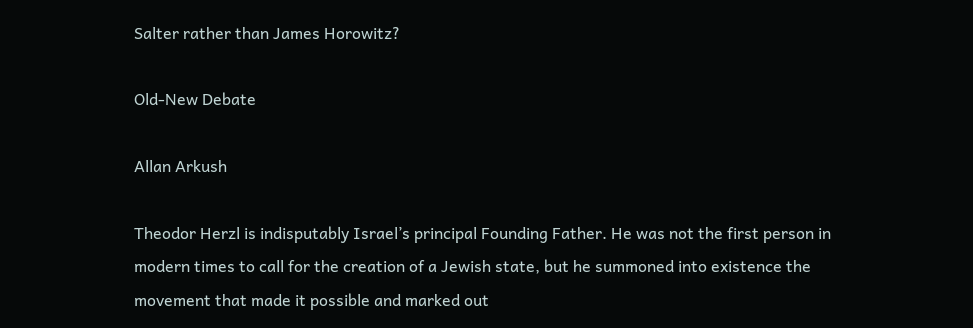Salter rather than James Horowitz?

Old-New Debate

Allan Arkush

Theodor Herzl is indisputably Israel’s principal Founding Father. He was not the first person in modern times to call for the creation of a Jewish state, but he summoned into existence the movement that made it possible and marked out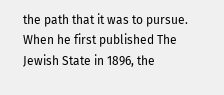the path that it was to pursue. When he first published The Jewish State in 1896, the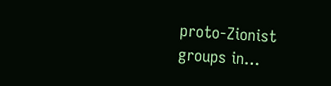proto-Zionist groups in…